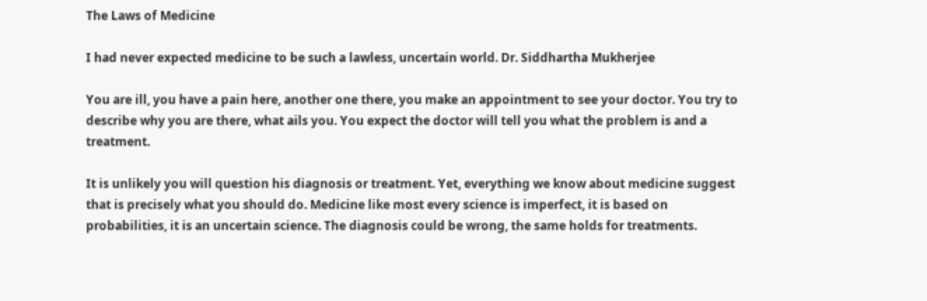The Laws of Medicine

I had never expected medicine to be such a lawless, uncertain world. Dr. Siddhartha Mukherjee

You are ill, you have a pain here, another one there, you make an appointment to see your doctor. You try to describe why you are there, what ails you. You expect the doctor will tell you what the problem is and a treatment.

It is unlikely you will question his diagnosis or treatment. Yet, everything we know about medicine suggest that is precisely what you should do. Medicine like most every science is imperfect, it is based on probabilities, it is an uncertain science. The diagnosis could be wrong, the same holds for treatments.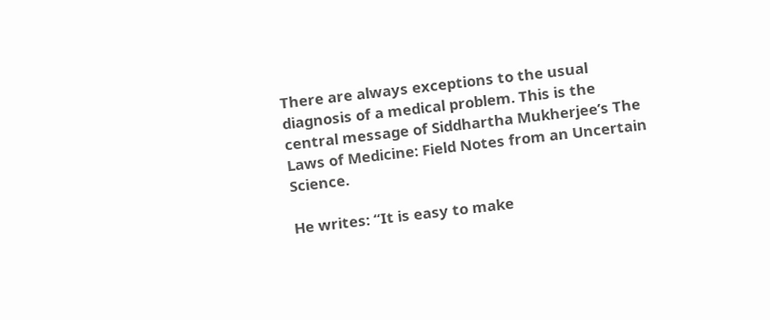There are always exceptions to the usual diagnosis of a medical problem. This is the central message of Siddhartha Mukherjee’s The Laws of Medicine: Field Notes from an Uncertain Science.

He writes: “It is easy to make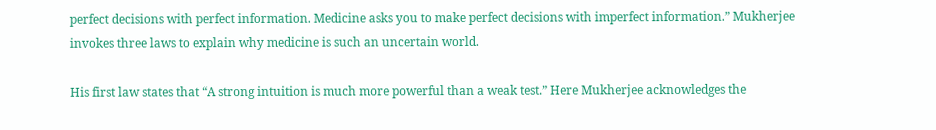perfect decisions with perfect information. Medicine asks you to make perfect decisions with imperfect information.” Mukherjee invokes three laws to explain why medicine is such an uncertain world.

His first law states that “A strong intuition is much more powerful than a weak test.” Here Mukherjee acknowledges the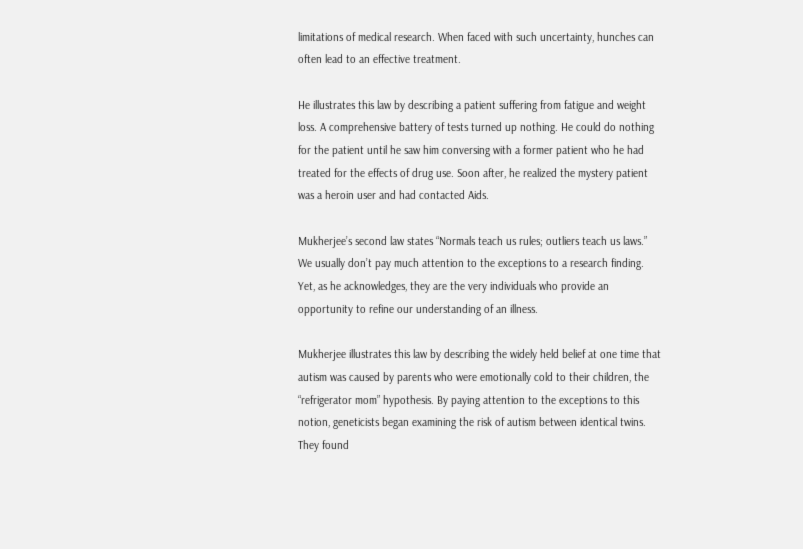limitations of medical research. When faced with such uncertainty, hunches can often lead to an effective treatment.

He illustrates this law by describing a patient suffering from fatigue and weight loss. A comprehensive battery of tests turned up nothing. He could do nothing for the patient until he saw him conversing with a former patient who he had treated for the effects of drug use. Soon after, he realized the mystery patient was a heroin user and had contacted Aids.

Mukherjee’s second law states “Normals teach us rules; outliers teach us laws.” We usually don’t pay much attention to the exceptions to a research finding. Yet, as he acknowledges, they are the very individuals who provide an opportunity to refine our understanding of an illness.

Mukherjee illustrates this law by describing the widely held belief at one time that autism was caused by parents who were emotionally cold to their children, the “refrigerator mom” hypothesis. By paying attention to the exceptions to this notion, geneticists began examining the risk of autism between identical twins. They found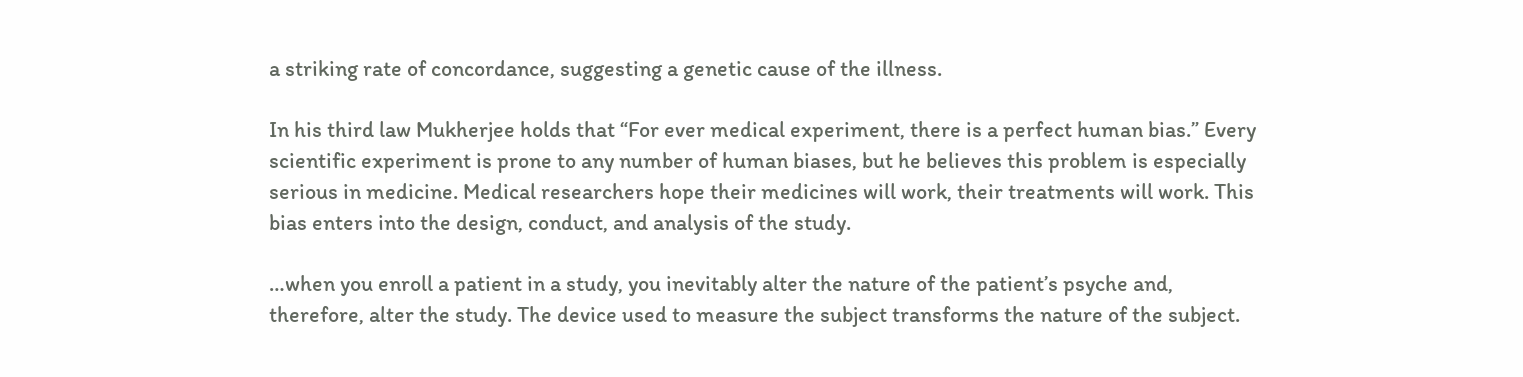a striking rate of concordance, suggesting a genetic cause of the illness.

In his third law Mukherjee holds that “For ever medical experiment, there is a perfect human bias.” Every scientific experiment is prone to any number of human biases, but he believes this problem is especially serious in medicine. Medical researchers hope their medicines will work, their treatments will work. This bias enters into the design, conduct, and analysis of the study.

…when you enroll a patient in a study, you inevitably alter the nature of the patient’s psyche and, therefore, alter the study. The device used to measure the subject transforms the nature of the subject.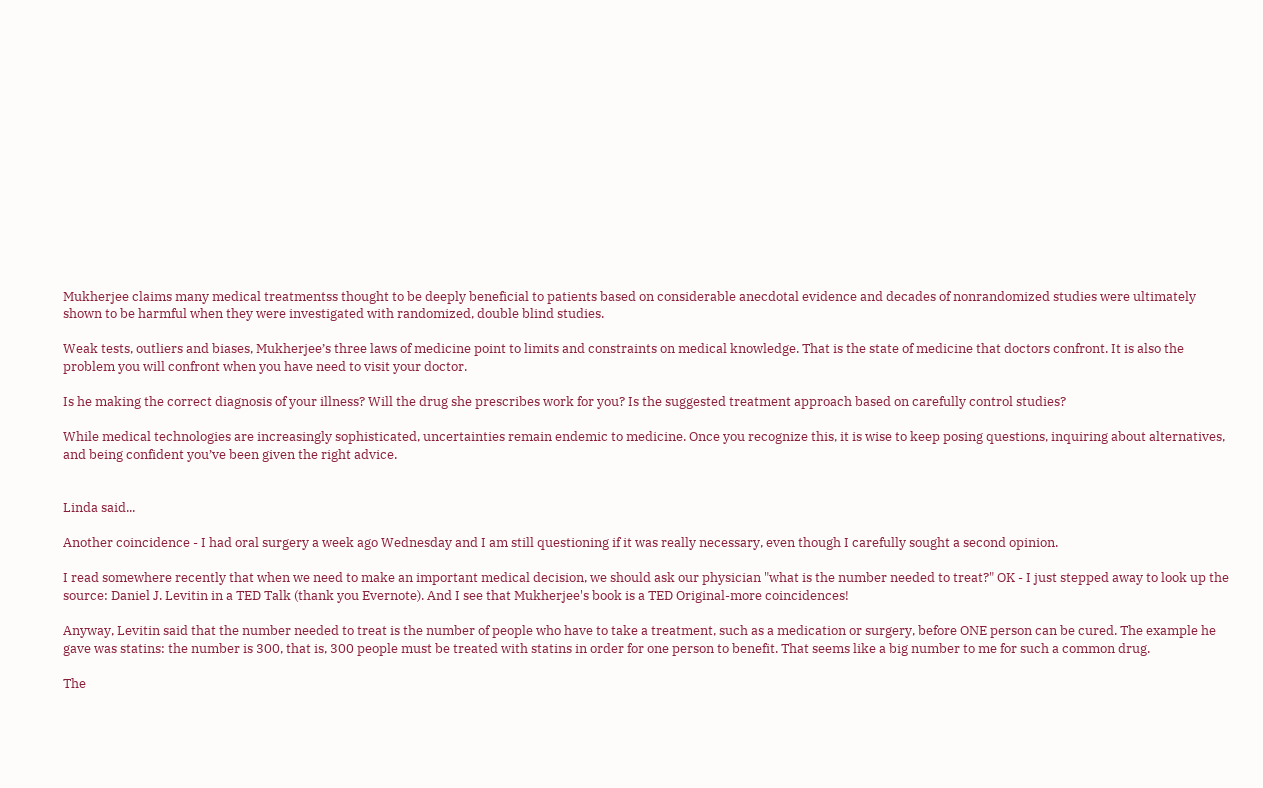Mukherjee claims many medical treatmentss thought to be deeply beneficial to patients based on considerable anecdotal evidence and decades of nonrandomized studies were ultimately shown to be harmful when they were investigated with randomized, double blind studies.

Weak tests, outliers and biases, Mukherjee’s three laws of medicine point to limits and constraints on medical knowledge. That is the state of medicine that doctors confront. It is also the problem you will confront when you have need to visit your doctor.

Is he making the correct diagnosis of your illness? Will the drug she prescribes work for you? Is the suggested treatment approach based on carefully control studies?

While medical technologies are increasingly sophisticated, uncertainties remain endemic to medicine. Once you recognize this, it is wise to keep posing questions, inquiring about alternatives, and being confident you’ve been given the right advice.


Linda said...

Another coincidence - I had oral surgery a week ago Wednesday and I am still questioning if it was really necessary, even though I carefully sought a second opinion.

I read somewhere recently that when we need to make an important medical decision, we should ask our physician "what is the number needed to treat?" OK - I just stepped away to look up the source: Daniel J. Levitin in a TED Talk (thank you Evernote). And I see that Mukherjee's book is a TED Original-more coincidences!

Anyway, Levitin said that the number needed to treat is the number of people who have to take a treatment, such as a medication or surgery, before ONE person can be cured. The example he gave was statins: the number is 300, that is, 300 people must be treated with statins in order for one person to benefit. That seems like a big number to me for such a common drug.

The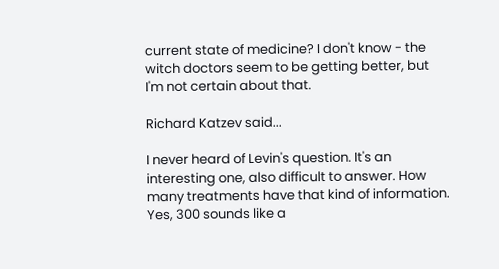current state of medicine? I don't know - the witch doctors seem to be getting better, but I'm not certain about that.

Richard Katzev said...

I never heard of Levin's question. It's an interesting one, also difficult to answer. How many treatments have that kind of information. Yes, 300 sounds like a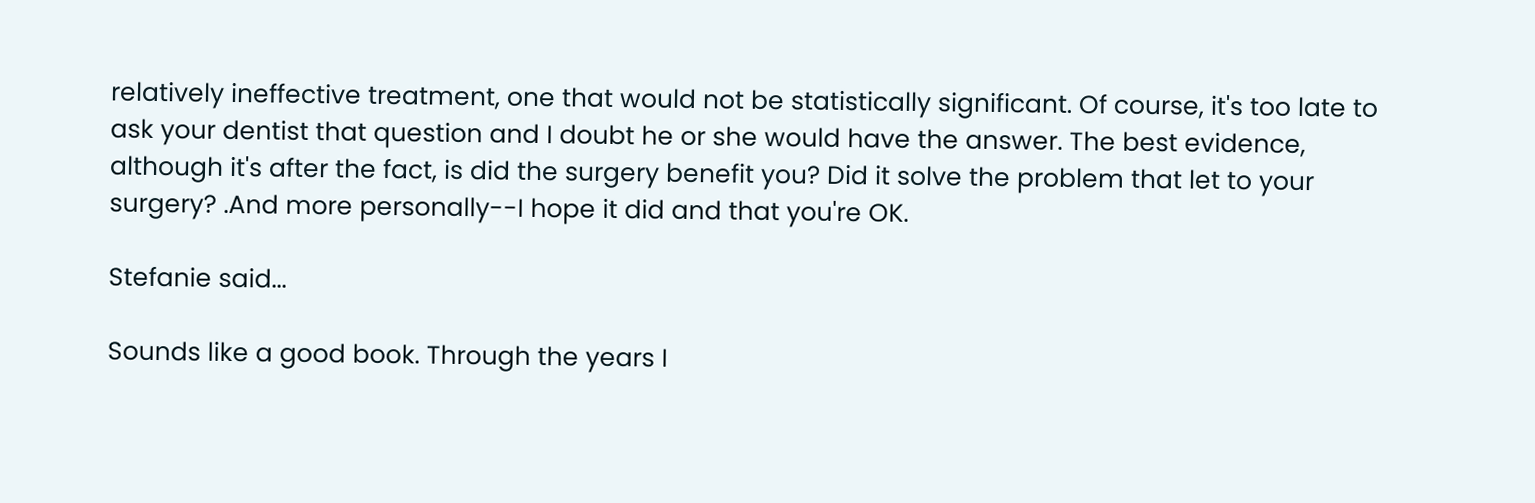relatively ineffective treatment, one that would not be statistically significant. Of course, it's too late to ask your dentist that question and I doubt he or she would have the answer. The best evidence, although it's after the fact, is did the surgery benefit you? Did it solve the problem that let to your surgery? .And more personally--I hope it did and that you're OK.

Stefanie said...

Sounds like a good book. Through the years I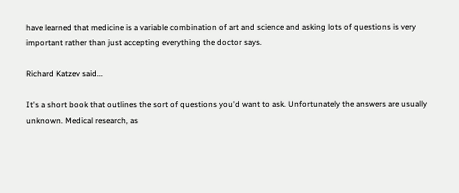have learned that medicine is a variable combination of art and science and asking lots of questions is very important rather than just accepting everything the doctor says.

Richard Katzev said...

It's a short book that outlines the sort of questions you'd want to ask. Unfortunately the answers are usually unknown. Medical research, as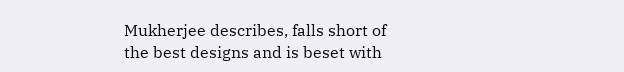Mukherjee describes, falls short of the best designs and is beset with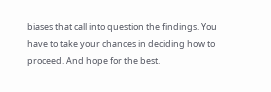biases that call into question the findings. You have to take your chances in deciding how to proceed. And hope for the best.